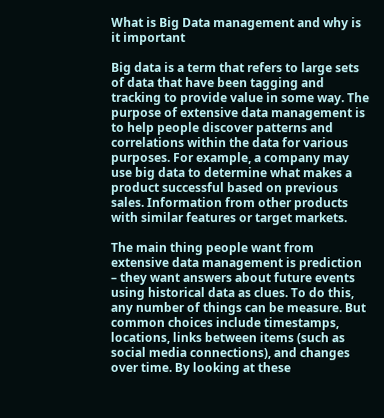What is Big Data management and why is it important

Big data is a term that refers to large sets of data that have been tagging and tracking to provide value in some way. The purpose of extensive data management is to help people discover patterns and correlations within the data for various purposes. For example, a company may use big data to determine what makes a product successful based on previous sales. Information from other products with similar features or target markets.

The main thing people want from extensive data management is prediction – they want answers about future events using historical data as clues. To do this, any number of things can be measure. But common choices include timestamps, locations, links between items (such as social media connections), and changes over time. By looking at these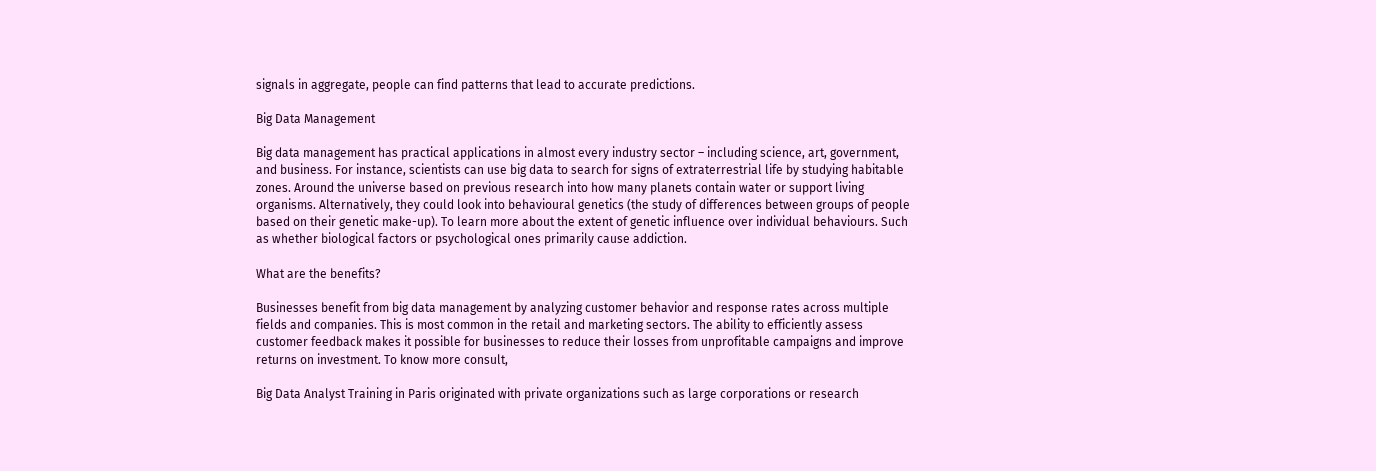signals in aggregate, people can find patterns that lead to accurate predictions.

Big Data Management

Big data management has practical applications in almost every industry sector – including science, art, government, and business. For instance, scientists can use big data to search for signs of extraterrestrial life by studying habitable zones. Around the universe based on previous research into how many planets contain water or support living organisms. Alternatively, they could look into behavioural genetics (the study of differences between groups of people based on their genetic make-up). To learn more about the extent of genetic influence over individual behaviours. Such as whether biological factors or psychological ones primarily cause addiction.

What are the benefits?

Businesses benefit from big data management by analyzing customer behavior and response rates across multiple fields and companies. This is most common in the retail and marketing sectors. The ability to efficiently assess customer feedback makes it possible for businesses to reduce their losses from unprofitable campaigns and improve returns on investment. To know more consult,

Big Data Analyst Training in Paris originated with private organizations such as large corporations or research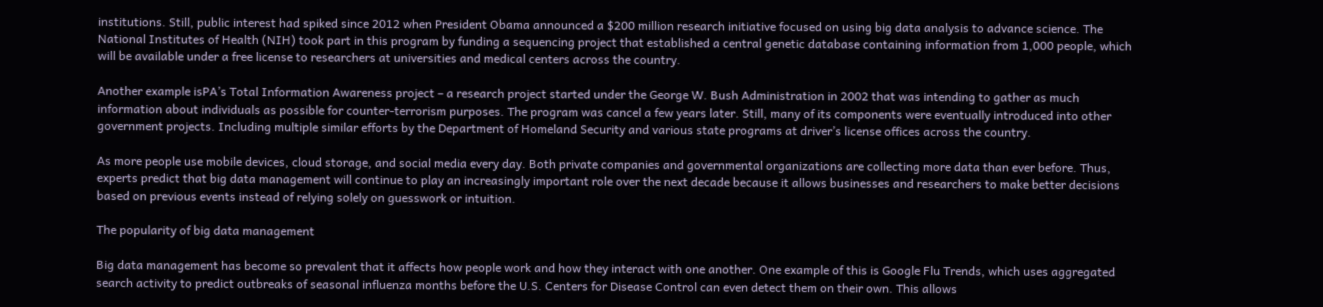institutions. Still, public interest had spiked since 2012 when President Obama announced a $200 million research initiative focused on using big data analysis to advance science. The National Institutes of Health (NIH) took part in this program by funding a sequencing project that established a central genetic database containing information from 1,000 people, which will be available under a free license to researchers at universities and medical centers across the country.

Another example isPA’s Total Information Awareness project – a research project started under the George W. Bush Administration in 2002 that was intending to gather as much information about individuals as possible for counter-terrorism purposes. The program was cancel a few years later. Still, many of its components were eventually introduced into other government projects. Including multiple similar efforts by the Department of Homeland Security and various state programs at driver’s license offices across the country.

As more people use mobile devices, cloud storage, and social media every day. Both private companies and governmental organizations are collecting more data than ever before. Thus, experts predict that big data management will continue to play an increasingly important role over the next decade because it allows businesses and researchers to make better decisions based on previous events instead of relying solely on guesswork or intuition.

The popularity of big data management

Big data management has become so prevalent that it affects how people work and how they interact with one another. One example of this is Google Flu Trends, which uses aggregated search activity to predict outbreaks of seasonal influenza months before the U.S. Centers for Disease Control can even detect them on their own. This allows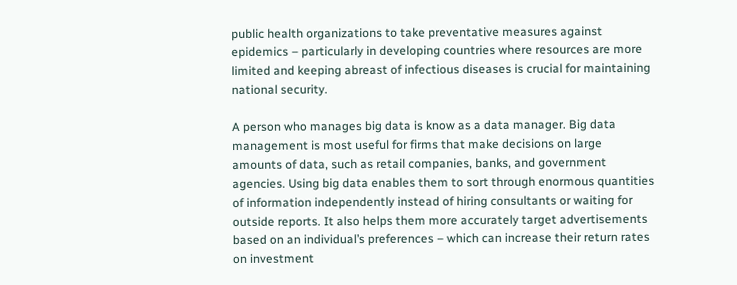public health organizations to take preventative measures against epidemics – particularly in developing countries where resources are more limited and keeping abreast of infectious diseases is crucial for maintaining national security.

A person who manages big data is know as a data manager. Big data management is most useful for firms that make decisions on large amounts of data, such as retail companies, banks, and government agencies. Using big data enables them to sort through enormous quantities of information independently instead of hiring consultants or waiting for outside reports. It also helps them more accurately target advertisements based on an individual’s preferences – which can increase their return rates on investment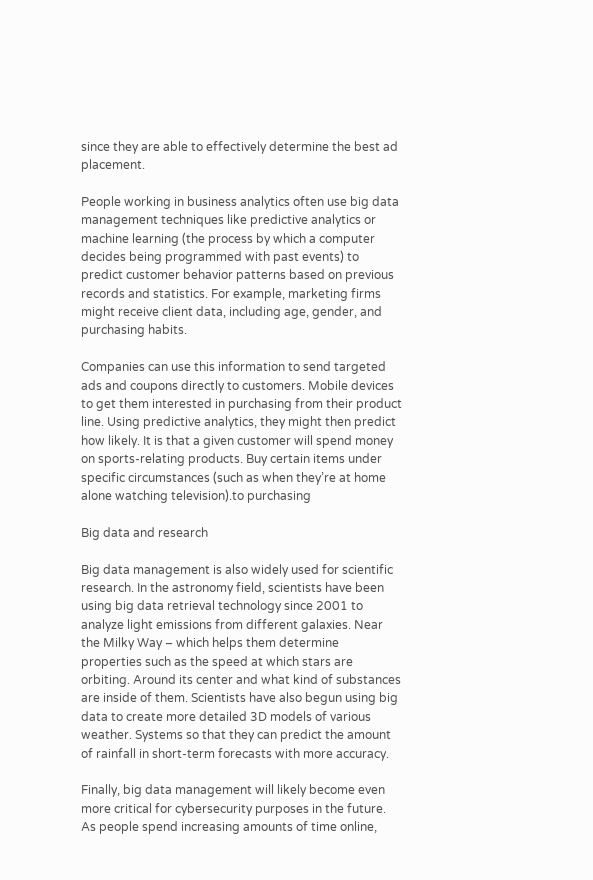since they are able to effectively determine the best ad placement.

People working in business analytics often use big data management techniques like predictive analytics or machine learning (the process by which a computer decides being programmed with past events) to predict customer behavior patterns based on previous records and statistics. For example, marketing firms might receive client data, including age, gender, and purchasing habits.

Companies can use this information to send targeted ads and coupons directly to customers. Mobile devices to get them interested in purchasing from their product line. Using predictive analytics, they might then predict how likely. It is that a given customer will spend money on sports-relating products. Buy certain items under specific circumstances (such as when they’re at home alone watching television).to purchasing

Big data and research

Big data management is also widely used for scientific research. In the astronomy field, scientists have been using big data retrieval technology since 2001 to analyze light emissions from different galaxies. Near the Milky Way – which helps them determine properties such as the speed at which stars are orbiting. Around its center and what kind of substances are inside of them. Scientists have also begun using big data to create more detailed 3D models of various weather. Systems so that they can predict the amount of rainfall in short-term forecasts with more accuracy.

Finally, big data management will likely become even more critical for cybersecurity purposes in the future. As people spend increasing amounts of time online,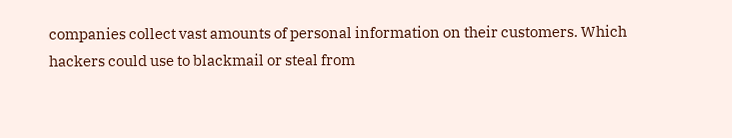companies collect vast amounts of personal information on their customers. Which hackers could use to blackmail or steal from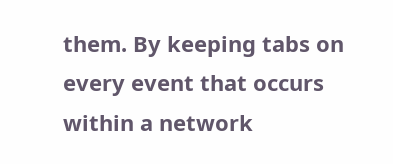them. By keeping tabs on every event that occurs within a network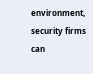environment, security firms can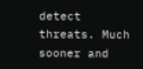detect threats. Much sooner and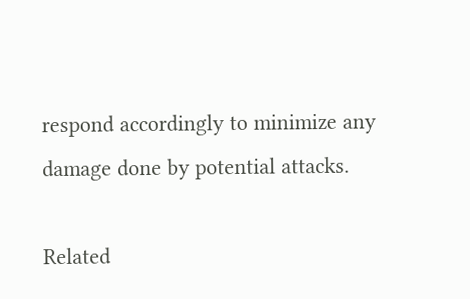respond accordingly to minimize any damage done by potential attacks.

Related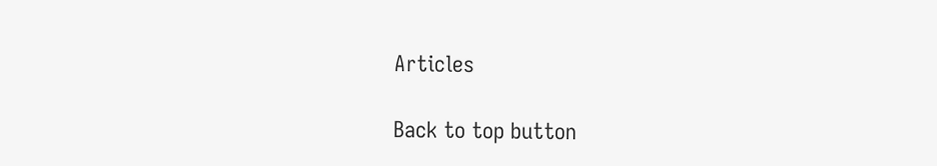Articles

Back to top button